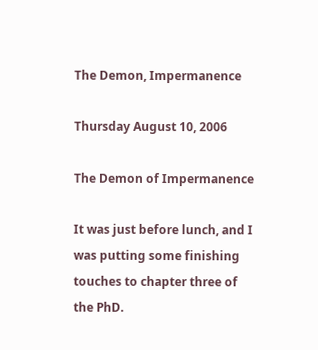The Demon, Impermanence

Thursday August 10, 2006

The Demon of Impermanence

It was just before lunch, and I was putting some finishing touches to chapter three of the PhD.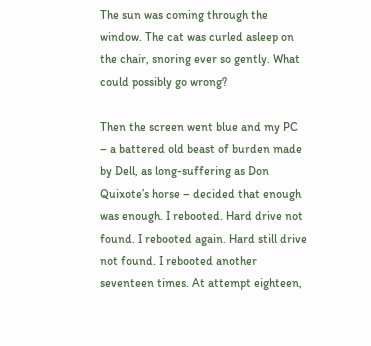The sun was coming through the window. The cat was curled asleep on the chair, snoring ever so gently. What could possibly go wrong?

Then the screen went blue and my PC – a battered old beast of burden made by Dell, as long-suffering as Don Quixote’s horse – decided that enough was enough. I rebooted. Hard drive not found. I rebooted again. Hard still drive not found. I rebooted another seventeen times. At attempt eighteen,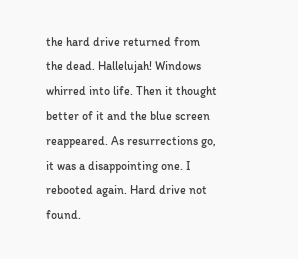the hard drive returned from the dead. Hallelujah! Windows whirred into life. Then it thought better of it and the blue screen reappeared. As resurrections go, it was a disappointing one. I rebooted again. Hard drive not found.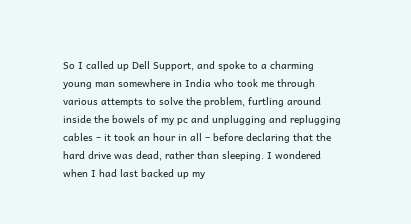So I called up Dell Support, and spoke to a charming young man somewhere in India who took me through various attempts to solve the problem, furtling around inside the bowels of my pc and unplugging and replugging cables – it took an hour in all – before declaring that the hard drive was dead, rather than sleeping. I wondered when I had last backed up my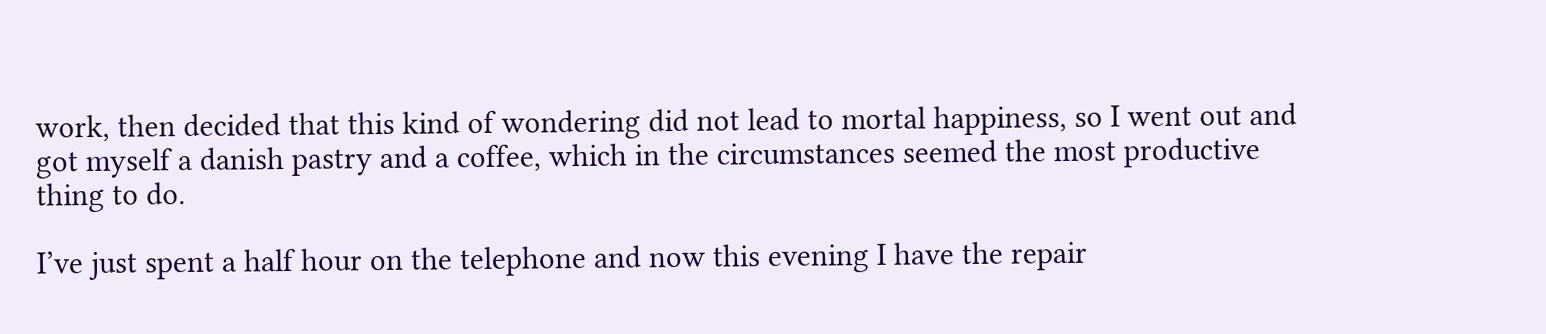work, then decided that this kind of wondering did not lead to mortal happiness, so I went out and got myself a danish pastry and a coffee, which in the circumstances seemed the most productive thing to do.

I’ve just spent a half hour on the telephone and now this evening I have the repair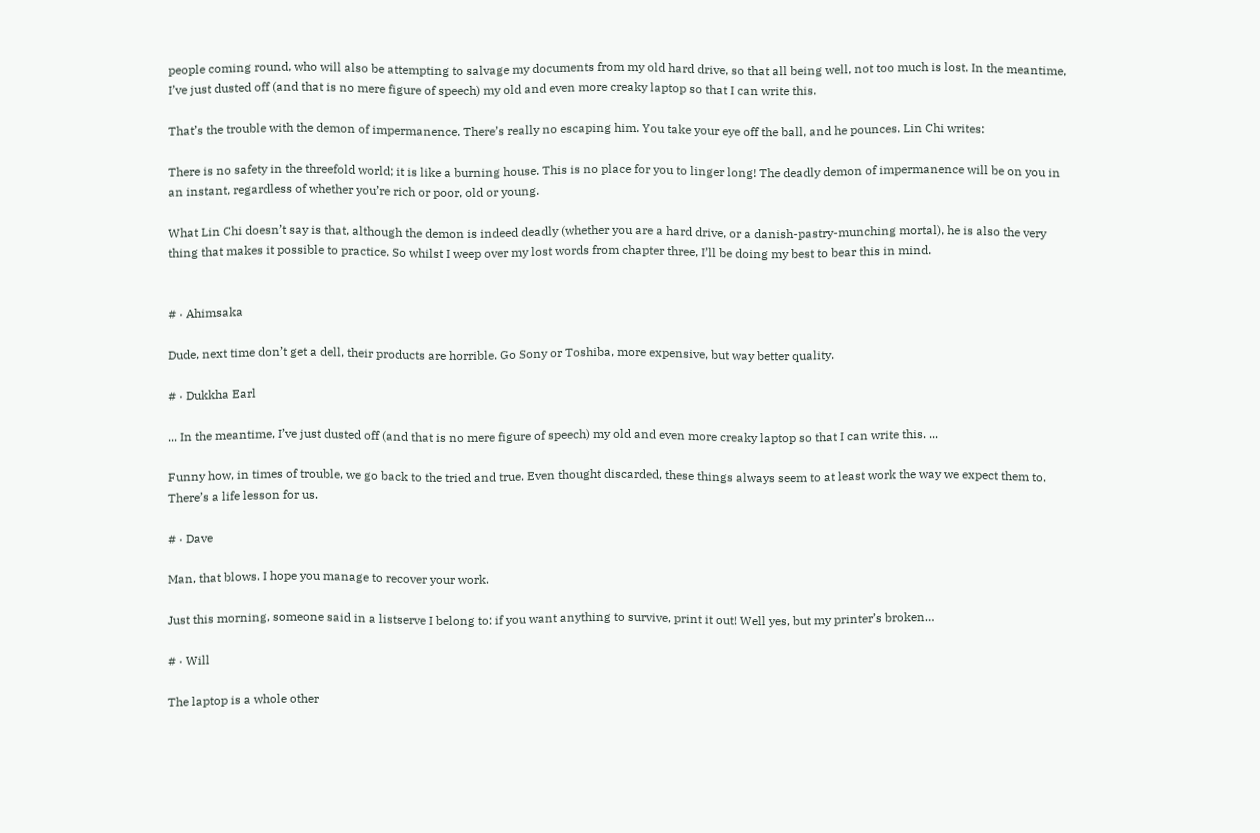people coming round, who will also be attempting to salvage my documents from my old hard drive, so that all being well, not too much is lost. In the meantime, I’ve just dusted off (and that is no mere figure of speech) my old and even more creaky laptop so that I can write this.

That’s the trouble with the demon of impermanence. There’s really no escaping him. You take your eye off the ball, and he pounces. Lin Chi writes:

There is no safety in the threefold world; it is like a burning house. This is no place for you to linger long! The deadly demon of impermanence will be on you in an instant, regardless of whether you’re rich or poor, old or young.

What Lin Chi doesn’t say is that, although the demon is indeed deadly (whether you are a hard drive, or a danish-pastry-munching mortal), he is also the very thing that makes it possible to practice. So whilst I weep over my lost words from chapter three, I’ll be doing my best to bear this in mind.


# · Ahimsaka

Dude, next time don’t get a dell, their products are horrible. Go Sony or Toshiba, more expensive, but way better quality.

# · Dukkha Earl

... In the meantime, I’ve just dusted off (and that is no mere figure of speech) my old and even more creaky laptop so that I can write this. ...

Funny how, in times of trouble, we go back to the tried and true. Even thought discarded, these things always seem to at least work the way we expect them to. There’s a life lesson for us.

# · Dave

Man, that blows. I hope you manage to recover your work.

Just this morning, someone said in a listserve I belong to: if you want anything to survive, print it out! Well yes, but my printer’s broken…

# · Will

The laptop is a whole other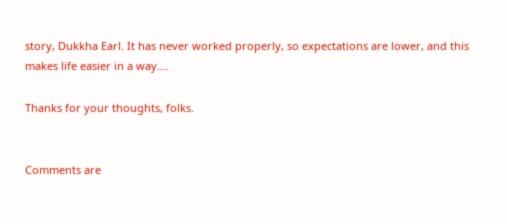story, Dukkha Earl. It has never worked properly, so expectations are lower, and this makes life easier in a way….

Thanks for your thoughts, folks.


Comments are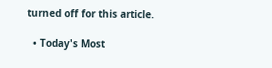turned off for this article.

  • Today's Most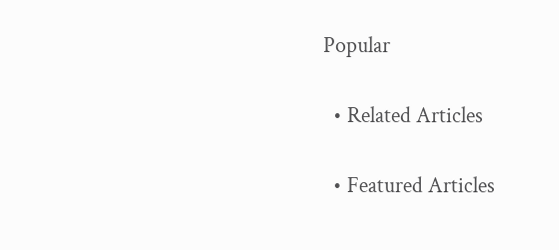Popular

  • Related Articles

  • Featured Articles